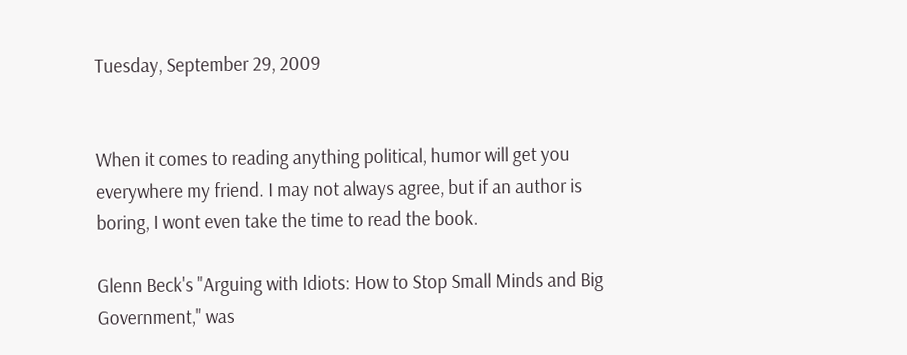Tuesday, September 29, 2009


When it comes to reading anything political, humor will get you everywhere my friend. I may not always agree, but if an author is boring, I wont even take the time to read the book.

Glenn Beck's "Arguing with Idiots: How to Stop Small Minds and Big Government," was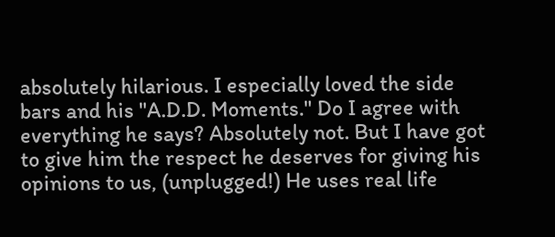absolutely hilarious. I especially loved the side bars and his "A.D.D. Moments." Do I agree with everything he says? Absolutely not. But I have got to give him the respect he deserves for giving his opinions to us, (unplugged!) He uses real life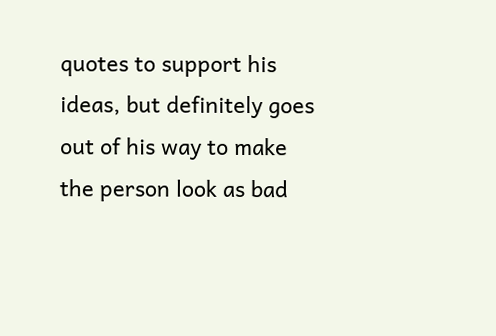quotes to support his ideas, but definitely goes out of his way to make the person look as bad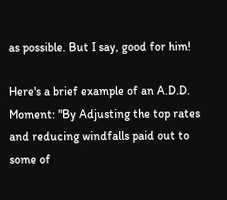as possible. But I say, good for him!

Here's a brief example of an A.D.D. Moment: "By Adjusting the top rates and reducing windfalls paid out to some of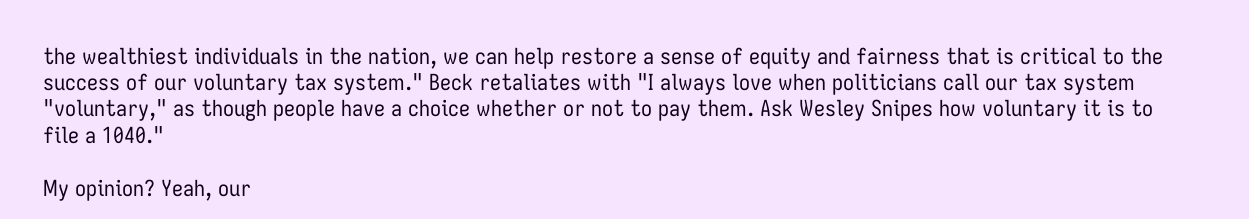the wealthiest individuals in the nation, we can help restore a sense of equity and fairness that is critical to the success of our voluntary tax system." Beck retaliates with "I always love when politicians call our tax system "voluntary," as though people have a choice whether or not to pay them. Ask Wesley Snipes how voluntary it is to file a 1040."

My opinion? Yeah, our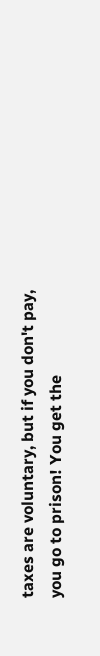taxes are voluntary, but if you don't pay, you go to prison! You get the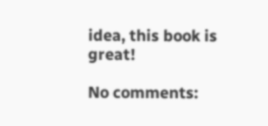idea, this book is great!

No comments: